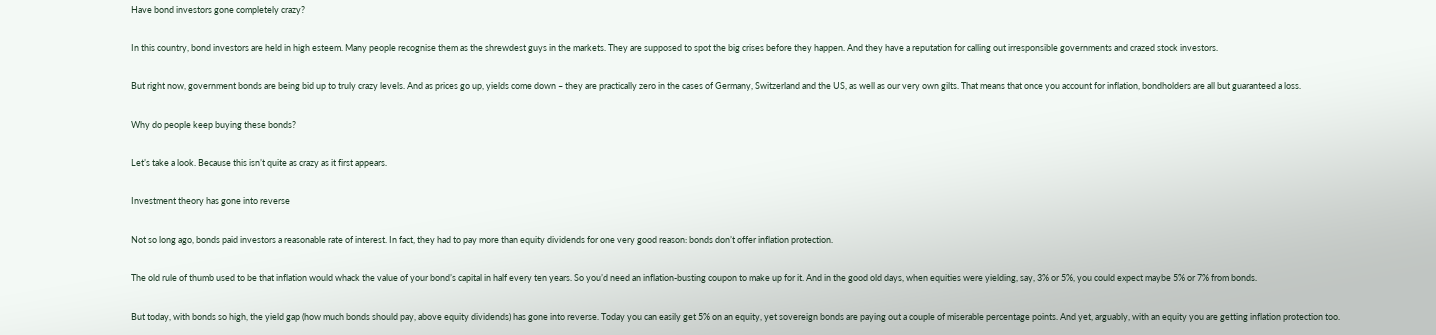Have bond investors gone completely crazy?

In this country, bond investors are held in high esteem. Many people recognise them as the shrewdest guys in the markets. They are supposed to spot the big crises before they happen. And they have a reputation for calling out irresponsible governments and crazed stock investors.

But right now, government bonds are being bid up to truly crazy levels. And as prices go up, yields come down – they are practically zero in the cases of Germany, Switzerland and the US, as well as our very own gilts. That means that once you account for inflation, bondholders are all but guaranteed a loss.

Why do people keep buying these bonds?

Let’s take a look. Because this isn’t quite as crazy as it first appears.

Investment theory has gone into reverse

Not so long ago, bonds paid investors a reasonable rate of interest. In fact, they had to pay more than equity dividends for one very good reason: bonds don’t offer inflation protection.

The old rule of thumb used to be that inflation would whack the value of your bond’s capital in half every ten years. So you’d need an inflation-busting coupon to make up for it. And in the good old days, when equities were yielding, say, 3% or 5%, you could expect maybe 5% or 7% from bonds.

But today, with bonds so high, the yield gap (how much bonds should pay, above equity dividends) has gone into reverse. Today you can easily get 5% on an equity, yet sovereign bonds are paying out a couple of miserable percentage points. And yet, arguably, with an equity you are getting inflation protection too.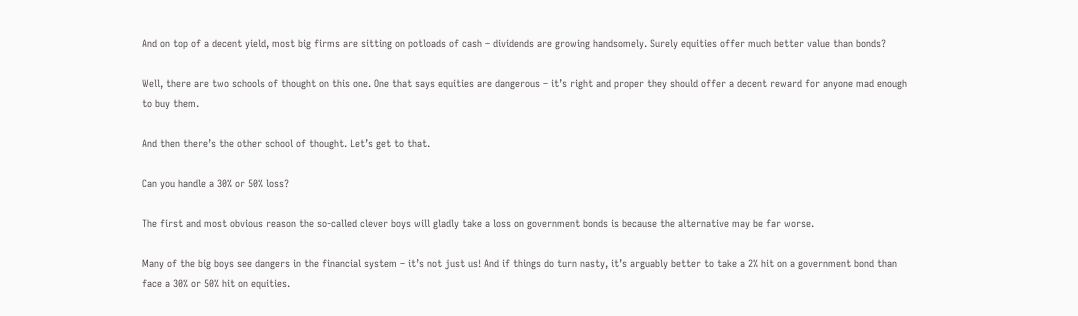And on top of a decent yield, most big firms are sitting on potloads of cash – dividends are growing handsomely. Surely equities offer much better value than bonds?

Well, there are two schools of thought on this one. One that says equities are dangerous – it’s right and proper they should offer a decent reward for anyone mad enough to buy them.

And then there’s the other school of thought. Let’s get to that.

Can you handle a 30% or 50% loss?

The first and most obvious reason the so-called clever boys will gladly take a loss on government bonds is because the alternative may be far worse.

Many of the big boys see dangers in the financial system – it’s not just us! And if things do turn nasty, it’s arguably better to take a 2% hit on a government bond than face a 30% or 50% hit on equities.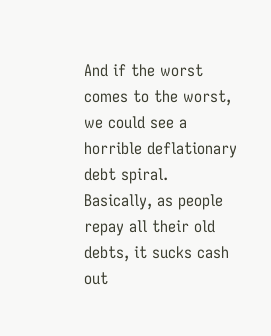And if the worst comes to the worst, we could see a horrible deflationary debt spiral. Basically, as people repay all their old debts, it sucks cash out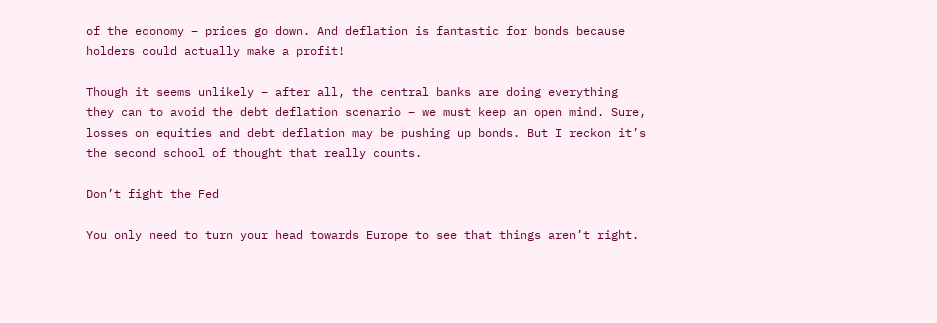of the economy – prices go down. And deflation is fantastic for bonds because holders could actually make a profit!

Though it seems unlikely – after all, the central banks are doing everything they can to avoid the debt deflation scenario – we must keep an open mind. Sure, losses on equities and debt deflation may be pushing up bonds. But I reckon it’s the second school of thought that really counts.

Don’t fight the Fed

You only need to turn your head towards Europe to see that things aren’t right.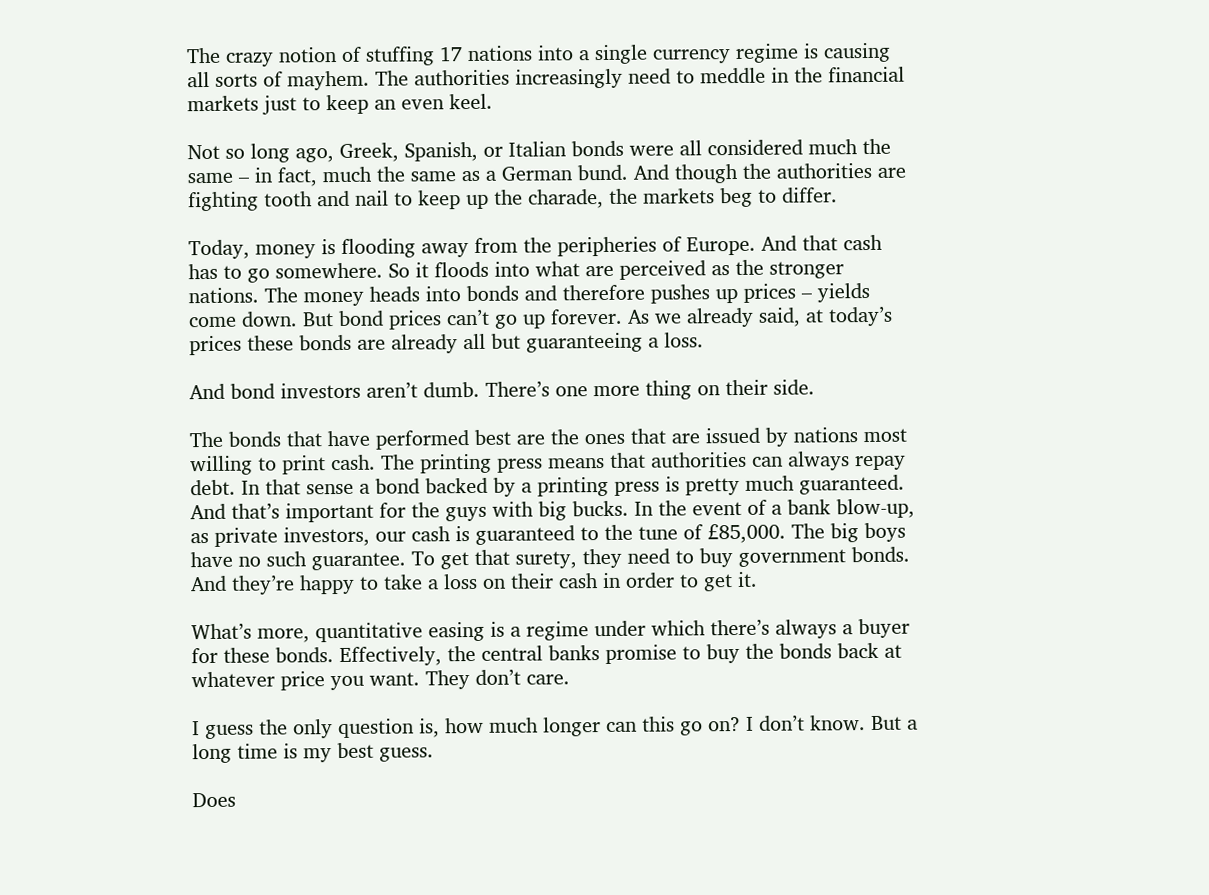The crazy notion of stuffing 17 nations into a single currency regime is causing all sorts of mayhem. The authorities increasingly need to meddle in the financial markets just to keep an even keel.

Not so long ago, Greek, Spanish, or Italian bonds were all considered much the same – in fact, much the same as a German bund. And though the authorities are fighting tooth and nail to keep up the charade, the markets beg to differ.

Today, money is flooding away from the peripheries of Europe. And that cash has to go somewhere. So it floods into what are perceived as the stronger nations. The money heads into bonds and therefore pushes up prices – yields come down. But bond prices can’t go up forever. As we already said, at today’s prices these bonds are already all but guaranteeing a loss.

And bond investors aren’t dumb. There’s one more thing on their side.

The bonds that have performed best are the ones that are issued by nations most willing to print cash. The printing press means that authorities can always repay debt. In that sense a bond backed by a printing press is pretty much guaranteed. And that’s important for the guys with big bucks. In the event of a bank blow-up, as private investors, our cash is guaranteed to the tune of £85,000. The big boys have no such guarantee. To get that surety, they need to buy government bonds. And they’re happy to take a loss on their cash in order to get it.

What’s more, quantitative easing is a regime under which there’s always a buyer for these bonds. Effectively, the central banks promise to buy the bonds back at whatever price you want. They don’t care.

I guess the only question is, how much longer can this go on? I don’t know. But a long time is my best guess.

Does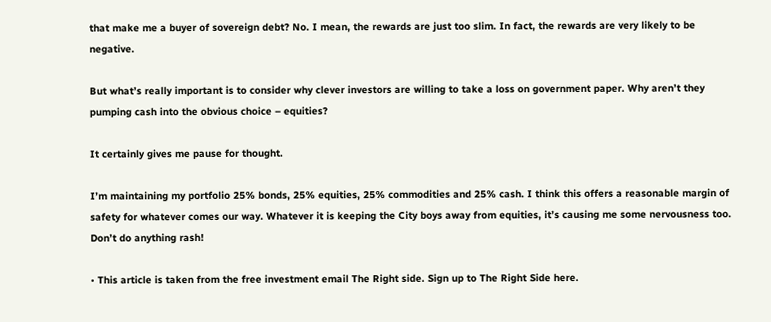that make me a buyer of sovereign debt? No. I mean, the rewards are just too slim. In fact, the rewards are very likely to be negative.

But what’s really important is to consider why clever investors are willing to take a loss on government paper. Why aren’t they pumping cash into the obvious choice – equities?

It certainly gives me pause for thought.

I’m maintaining my portfolio 25% bonds, 25% equities, 25% commodities and 25% cash. I think this offers a reasonable margin of safety for whatever comes our way. Whatever it is keeping the City boys away from equities, it’s causing me some nervousness too. Don’t do anything rash!

• This article is taken from the free investment email The Right side. Sign up to The Right Side here.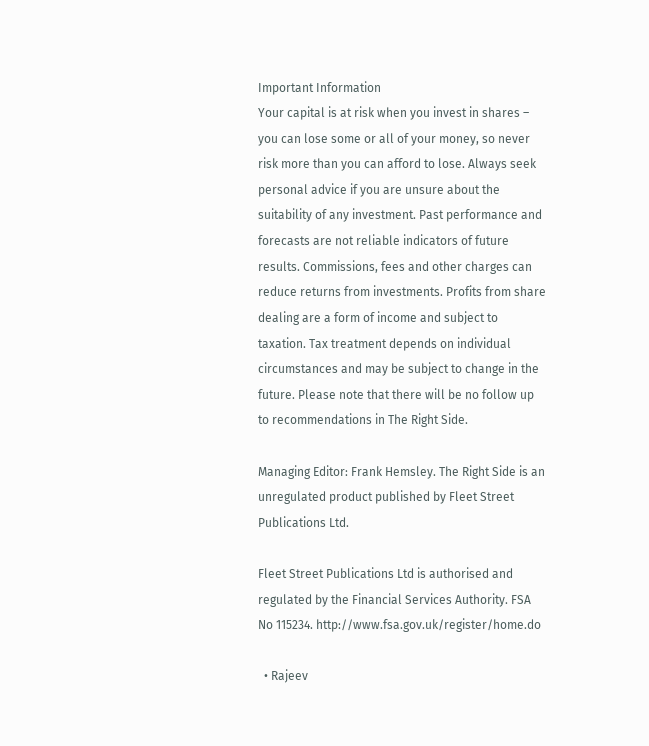Important Information
Your capital is at risk when you invest in shares – you can lose some or all of your money, so never risk more than you can afford to lose. Always seek personal advice if you are unsure about the suitability of any investment. Past performance and forecasts are not reliable indicators of future results. Commissions, fees and other charges can reduce returns from investments. Profits from share dealing are a form of income and subject to taxation. Tax treatment depends on individual circumstances and may be subject to change in the future. Please note that there will be no follow up to recommendations in The Right Side.

Managing Editor: Frank Hemsley. The Right Side is an unregulated product published by Fleet Street Publications Ltd.

Fleet Street Publications Ltd is authorised and regulated by the Financial Services Authority. FSA No 115234. http://www.fsa.gov.uk/register/home.do

  • Rajeev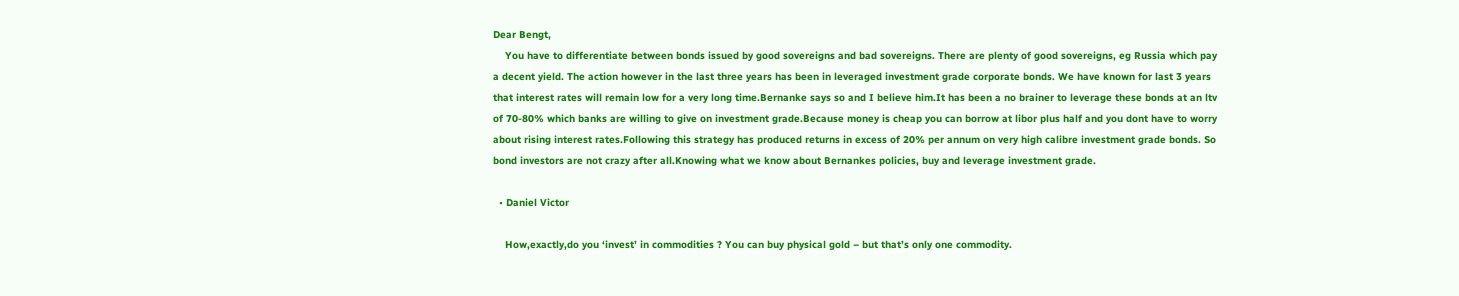Dear Bengt,
    You have to differentiate between bonds issued by good sovereigns and bad sovereigns. There are plenty of good sovereigns, eg Russia which pay a decent yield. The action however in the last three years has been in leveraged investment grade corporate bonds. We have known for last 3 years that interest rates will remain low for a very long time.Bernanke says so and I believe him.It has been a no brainer to leverage these bonds at an ltv of 70-80% which banks are willing to give on investment grade.Because money is cheap you can borrow at libor plus half and you dont have to worry about rising interest rates.Following this strategy has produced returns in excess of 20% per annum on very high calibre investment grade bonds. So bond investors are not crazy after all.Knowing what we know about Bernankes policies, buy and leverage investment grade.

  • Daniel Victor

    How,exactly,do you ‘invest’ in commodities ? You can buy physical gold – but that’s only one commodity.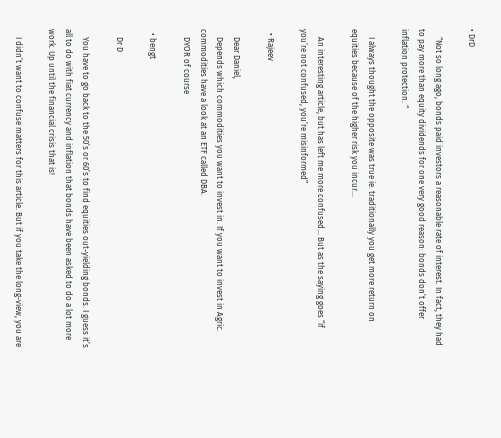• DrD

    “Not so long ago, bonds paid investors a reasonable rate of interest. In fact, they had to pay more than equity dividends for one very good reason: bonds don’t offer inflation protection. “

    I always thought the opposite was true ie. traditionally you get more return on equities because of the higher risk you incur…

    An interesting article, but has left me more confused… But as the saying goes “if you’re not confused, you’re misinformed”

  • Rajeev

    Dear Daniel,
    Depends which commodities you want to invest in. If you want to invest in Agric. commodities have a look at an ETF called DBA.
    DYOR of course

  • bengt

    Dr D

    You have to go back to the 50’s or 60’s to find equities out-yielding bonds. I guess it’s all to do with fiat currency and inflation that bonds have been asked to do a lot more work. Up until the financial crisis that is!

    I didn’t want to confuse matters for this article. But if you take the long-view, you are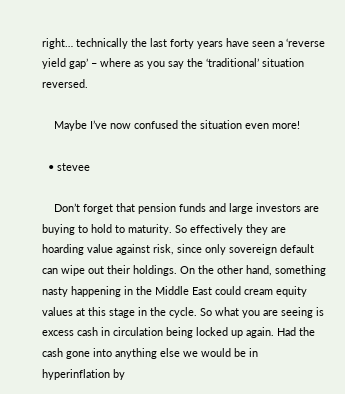right… technically the last forty years have seen a ‘reverse yield gap’ – where as you say the ‘traditional’ situation reversed.

    Maybe I’ve now confused the situation even more!

  • stevee

    Don’t forget that pension funds and large investors are buying to hold to maturity. So effectively they are hoarding value against risk, since only sovereign default can wipe out their holdings. On the other hand, something nasty happening in the Middle East could cream equity values at this stage in the cycle. So what you are seeing is excess cash in circulation being locked up again. Had the cash gone into anything else we would be in hyperinflation by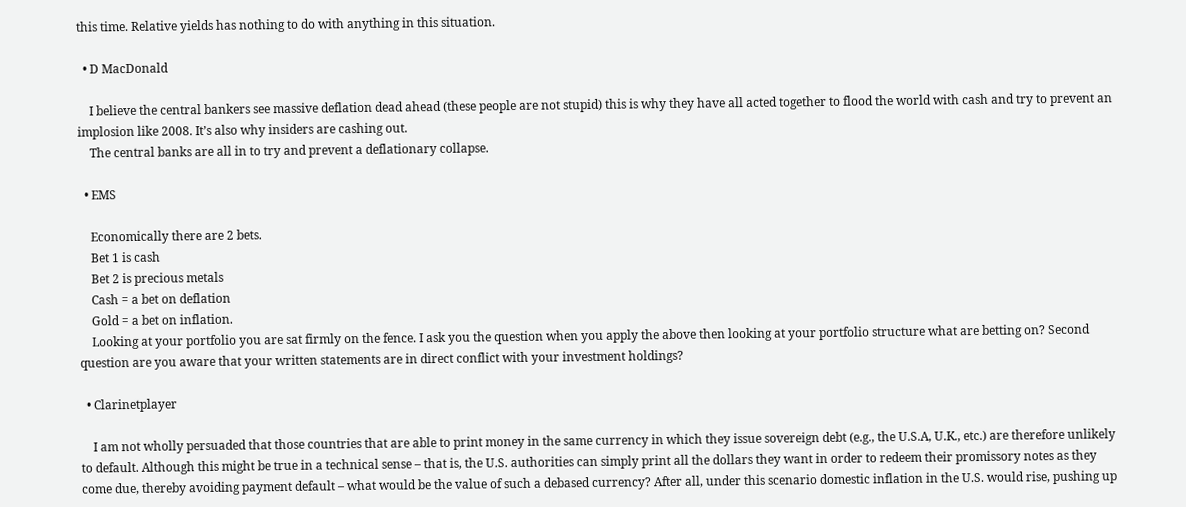this time. Relative yields has nothing to do with anything in this situation.

  • D MacDonald

    I believe the central bankers see massive deflation dead ahead (these people are not stupid) this is why they have all acted together to flood the world with cash and try to prevent an implosion like 2008. It’s also why insiders are cashing out.
    The central banks are all in to try and prevent a deflationary collapse.

  • EMS

    Economically there are 2 bets.
    Bet 1 is cash
    Bet 2 is precious metals
    Cash = a bet on deflation
    Gold = a bet on inflation.
    Looking at your portfolio you are sat firmly on the fence. I ask you the question when you apply the above then looking at your portfolio structure what are betting on? Second question are you aware that your written statements are in direct conflict with your investment holdings?

  • Clarinetplayer

    I am not wholly persuaded that those countries that are able to print money in the same currency in which they issue sovereign debt (e.g., the U.S.A, U.K., etc.) are therefore unlikely to default. Although this might be true in a technical sense – that is, the U.S. authorities can simply print all the dollars they want in order to redeem their promissory notes as they come due, thereby avoiding payment default – what would be the value of such a debased currency? After all, under this scenario domestic inflation in the U.S. would rise, pushing up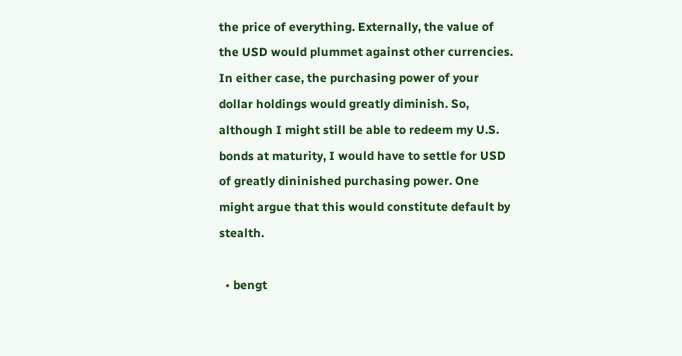the price of everything. Externally, the value of the USD would plummet against other currencies. In either case, the purchasing power of your dollar holdings would greatly diminish. So, although I might still be able to redeem my U.S. bonds at maturity, I would have to settle for USD of greatly dininished purchasing power. One might argue that this would constitute default by stealth.

  • bengt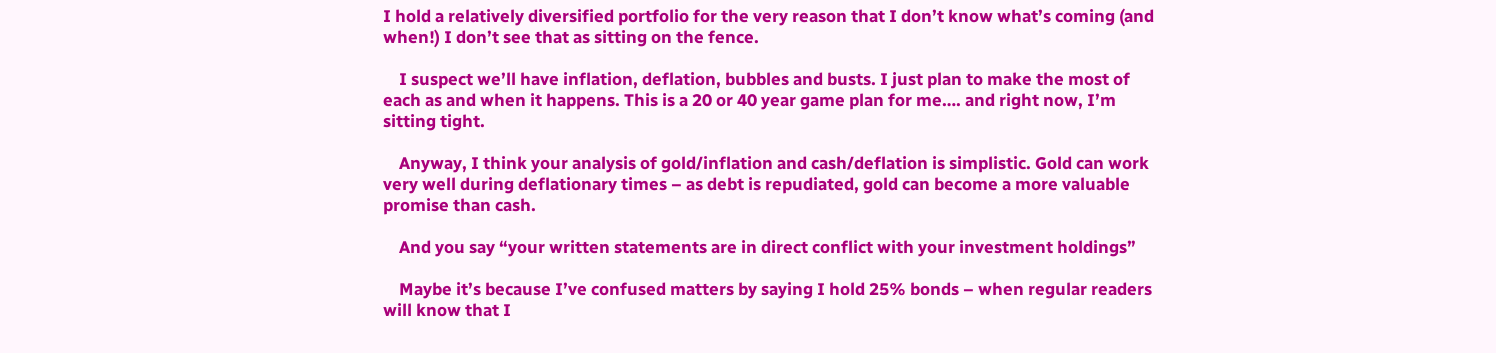I hold a relatively diversified portfolio for the very reason that I don’t know what’s coming (and when!) I don’t see that as sitting on the fence.

    I suspect we’ll have inflation, deflation, bubbles and busts. I just plan to make the most of each as and when it happens. This is a 20 or 40 year game plan for me…. and right now, I’m sitting tight.

    Anyway, I think your analysis of gold/inflation and cash/deflation is simplistic. Gold can work very well during deflationary times – as debt is repudiated, gold can become a more valuable promise than cash.

    And you say “your written statements are in direct conflict with your investment holdings”

    Maybe it’s because I’ve confused matters by saying I hold 25% bonds – when regular readers will know that I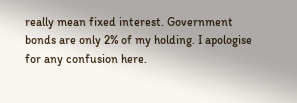really mean fixed interest. Government bonds are only 2% of my holding. I apologise for any confusion here.